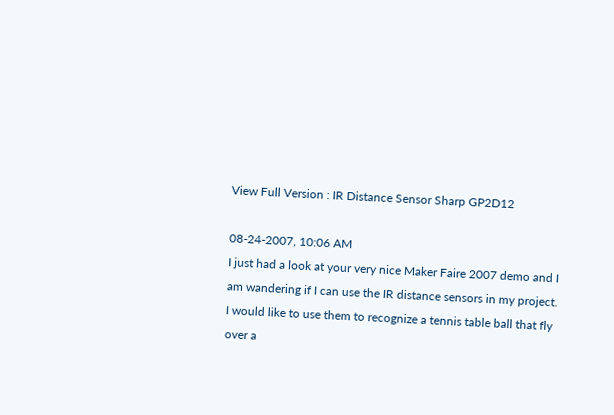View Full Version : IR Distance Sensor Sharp GP2D12

08-24-2007, 10:06 AM
I just had a look at your very nice Maker Faire 2007 demo and I am wandering if I can use the IR distance sensors in my project.
I would like to use them to recognize a tennis table ball that fly over a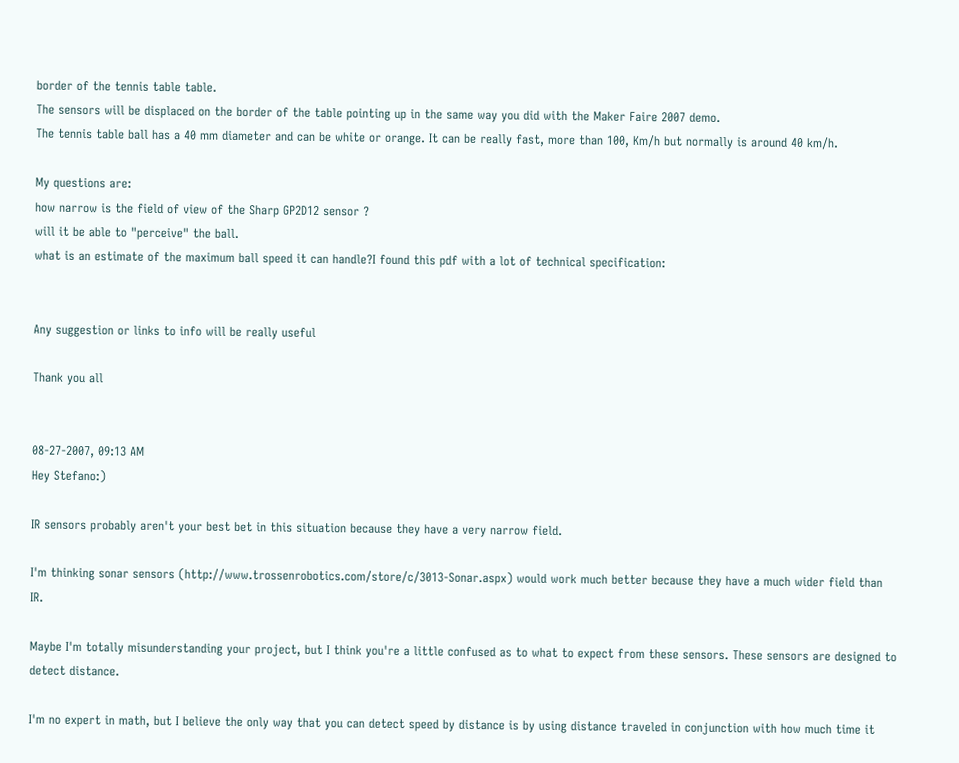border of the tennis table table.
The sensors will be displaced on the border of the table pointing up in the same way you did with the Maker Faire 2007 demo.
The tennis table ball has a 40 mm diameter and can be white or orange. It can be really fast, more than 100, Km/h but normally is around 40 km/h.

My questions are:
how narrow is the field of view of the Sharp GP2D12 sensor ?
will it be able to "perceive" the ball.
what is an estimate of the maximum ball speed it can handle?I found this pdf with a lot of technical specification:


Any suggestion or links to info will be really useful

Thank you all


08-27-2007, 09:13 AM
Hey Stefano:)

IR sensors probably aren't your best bet in this situation because they have a very narrow field.

I'm thinking sonar sensors (http://www.trossenrobotics.com/store/c/3013-Sonar.aspx) would work much better because they have a much wider field than IR.

Maybe I'm totally misunderstanding your project, but I think you're a little confused as to what to expect from these sensors. These sensors are designed to detect distance.

I'm no expert in math, but I believe the only way that you can detect speed by distance is by using distance traveled in conjunction with how much time it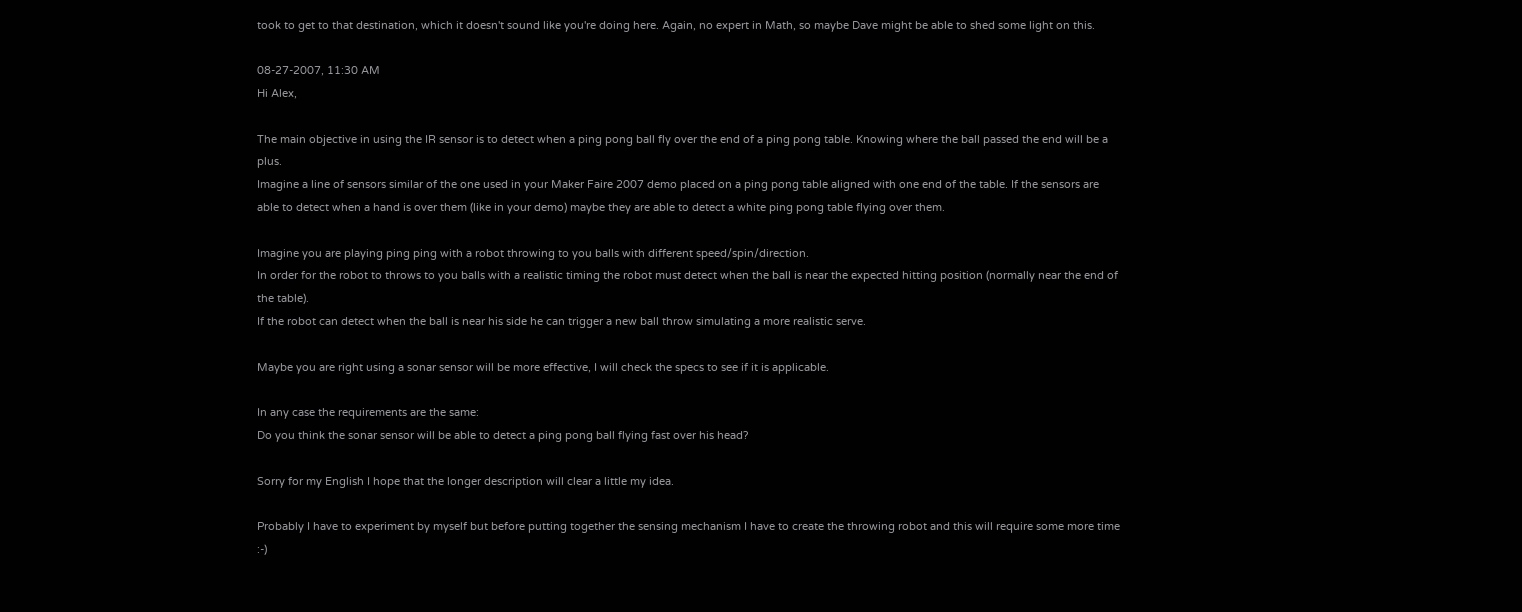took to get to that destination, which it doesn't sound like you're doing here. Again, no expert in Math, so maybe Dave might be able to shed some light on this.

08-27-2007, 11:30 AM
Hi Alex,

The main objective in using the IR sensor is to detect when a ping pong ball fly over the end of a ping pong table. Knowing where the ball passed the end will be a plus.
Imagine a line of sensors similar of the one used in your Maker Faire 2007 demo placed on a ping pong table aligned with one end of the table. If the sensors are able to detect when a hand is over them (like in your demo) maybe they are able to detect a white ping pong table flying over them.

Imagine you are playing ping ping with a robot throwing to you balls with different speed/spin/direction.
In order for the robot to throws to you balls with a realistic timing the robot must detect when the ball is near the expected hitting position (normally near the end of the table).
If the robot can detect when the ball is near his side he can trigger a new ball throw simulating a more realistic serve.

Maybe you are right using a sonar sensor will be more effective, I will check the specs to see if it is applicable.

In any case the requirements are the same:
Do you think the sonar sensor will be able to detect a ping pong ball flying fast over his head?

Sorry for my English I hope that the longer description will clear a little my idea.

Probably I have to experiment by myself but before putting together the sensing mechanism I have to create the throwing robot and this will require some more time :-)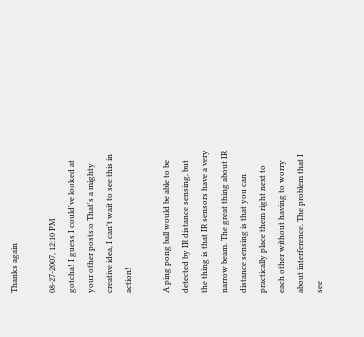Thanks again

08-27-2007, 12:10 PM
gotcha! I guess I could've looked at your other posts:o That's a mighty creative idea, I can't wait to see this in action!

A ping pong ball would be able to be detected by IR distance sensing, but the thing is that IR sensors have a very narrow beam. The great thing about IR distance sensing is that you can practically place them right next to each other without having to worry about interference. The problem that I see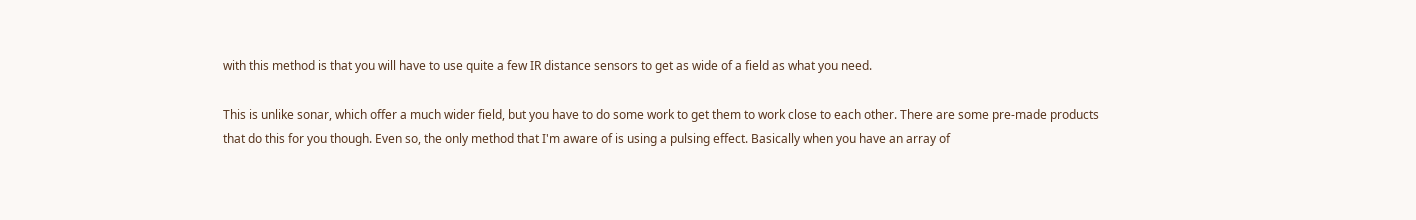with this method is that you will have to use quite a few IR distance sensors to get as wide of a field as what you need.

This is unlike sonar, which offer a much wider field, but you have to do some work to get them to work close to each other. There are some pre-made products that do this for you though. Even so, the only method that I'm aware of is using a pulsing effect. Basically when you have an array of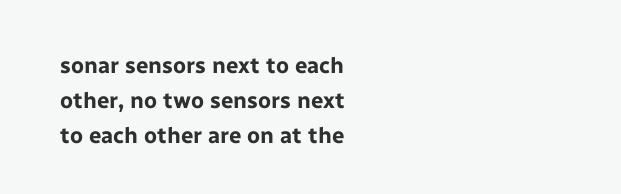sonar sensors next to each other, no two sensors next to each other are on at the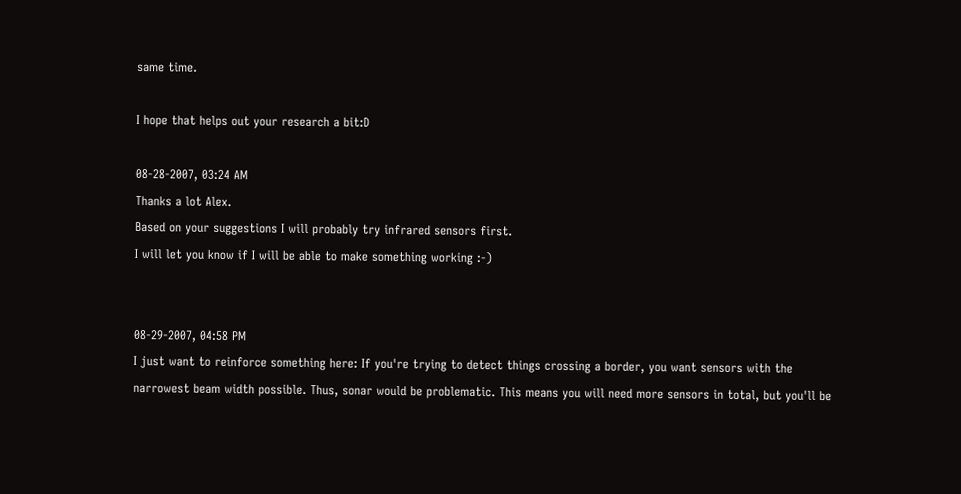same time.

I hope that helps out your research a bit:D

08-28-2007, 03:24 AM
Thanks a lot Alex.
Based on your suggestions I will probably try infrared sensors first.
I will let you know if I will be able to make something working :-)


08-29-2007, 04:58 PM
I just want to reinforce something here: If you're trying to detect things crossing a border, you want sensors with the narrowest beam width possible. Thus, sonar would be problematic. This means you will need more sensors in total, but you'll be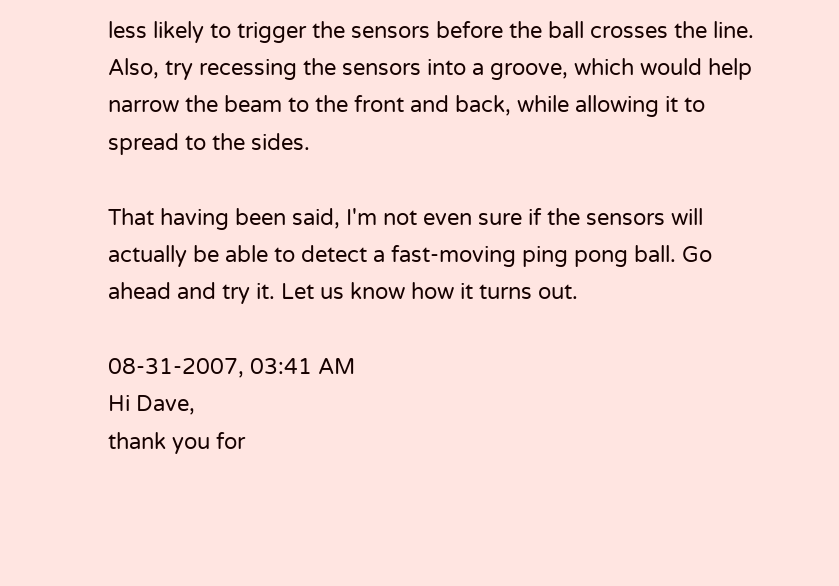less likely to trigger the sensors before the ball crosses the line. Also, try recessing the sensors into a groove, which would help narrow the beam to the front and back, while allowing it to spread to the sides.

That having been said, I'm not even sure if the sensors will actually be able to detect a fast-moving ping pong ball. Go ahead and try it. Let us know how it turns out.

08-31-2007, 03:41 AM
Hi Dave,
thank you for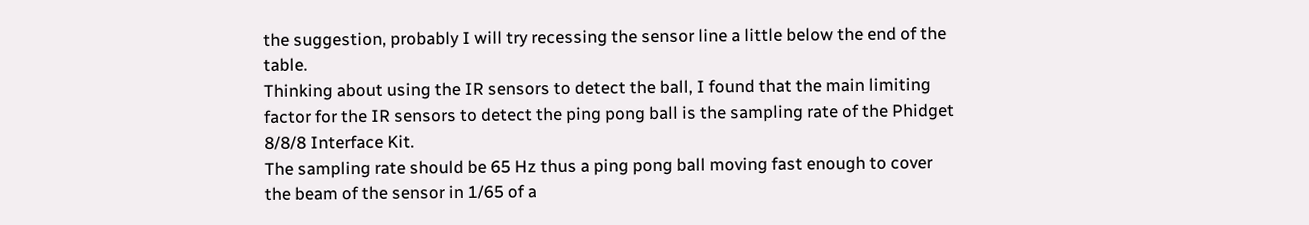the suggestion, probably I will try recessing the sensor line a little below the end of the table.
Thinking about using the IR sensors to detect the ball, I found that the main limiting factor for the IR sensors to detect the ping pong ball is the sampling rate of the Phidget 8/8/8 Interface Kit.
The sampling rate should be 65 Hz thus a ping pong ball moving fast enough to cover the beam of the sensor in 1/65 of a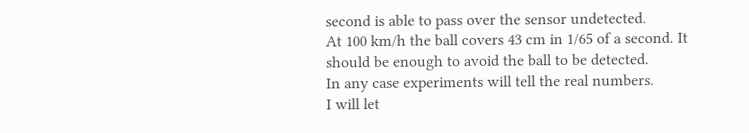second is able to pass over the sensor undetected.
At 100 km/h the ball covers 43 cm in 1/65 of a second. It should be enough to avoid the ball to be detected.
In any case experiments will tell the real numbers.
I will let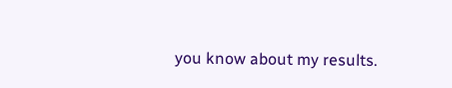you know about my results.